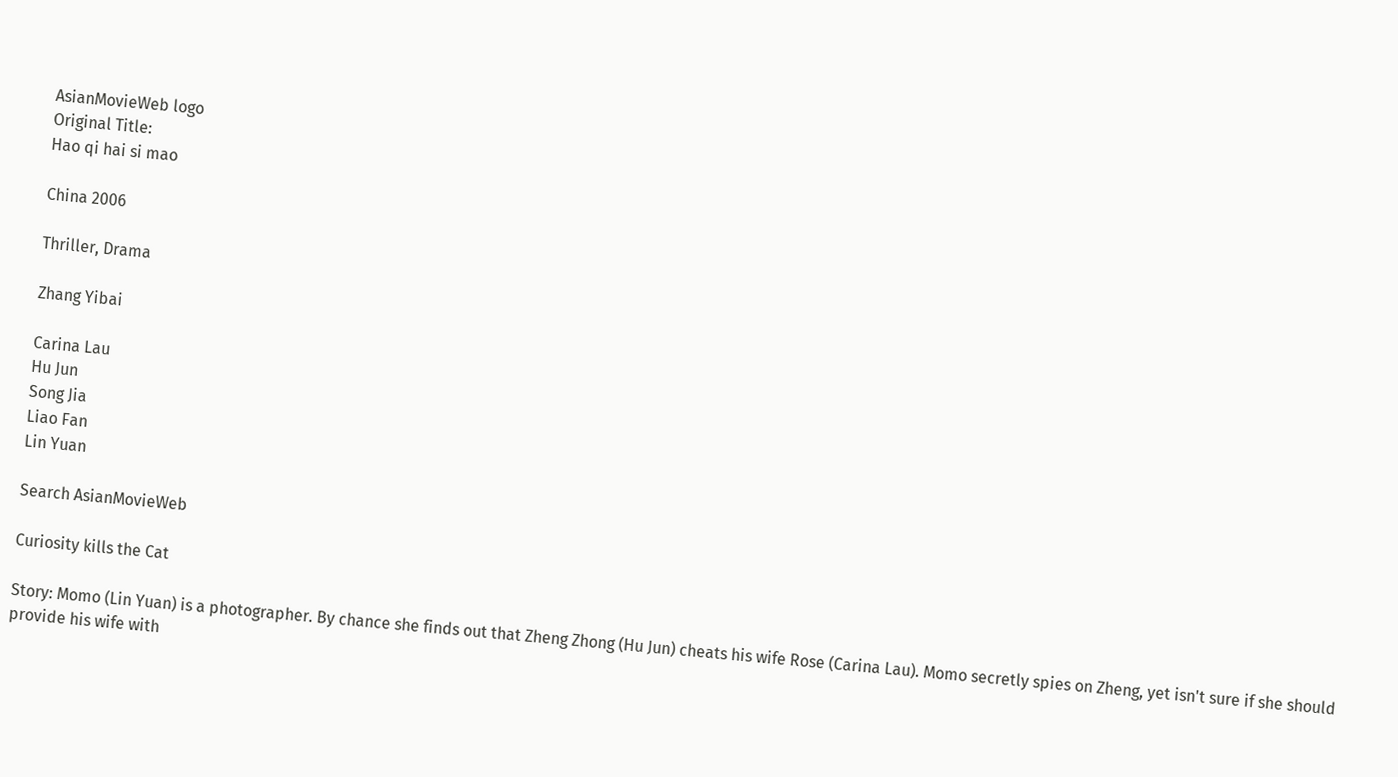AsianMovieWeb logo
Original Title:
Hao qi hai si mao

China 2006

Thriller, Drama

Zhang Yibai

Carina Lau
Hu Jun
Song Jia
Liao Fan
Lin Yuan

Search AsianMovieWeb

Curiosity kills the Cat

Story: Momo (Lin Yuan) is a photographer. By chance she finds out that Zheng Zhong (Hu Jun) cheats his wife Rose (Carina Lau). Momo secretly spies on Zheng, yet isn't sure if she should provide his wife with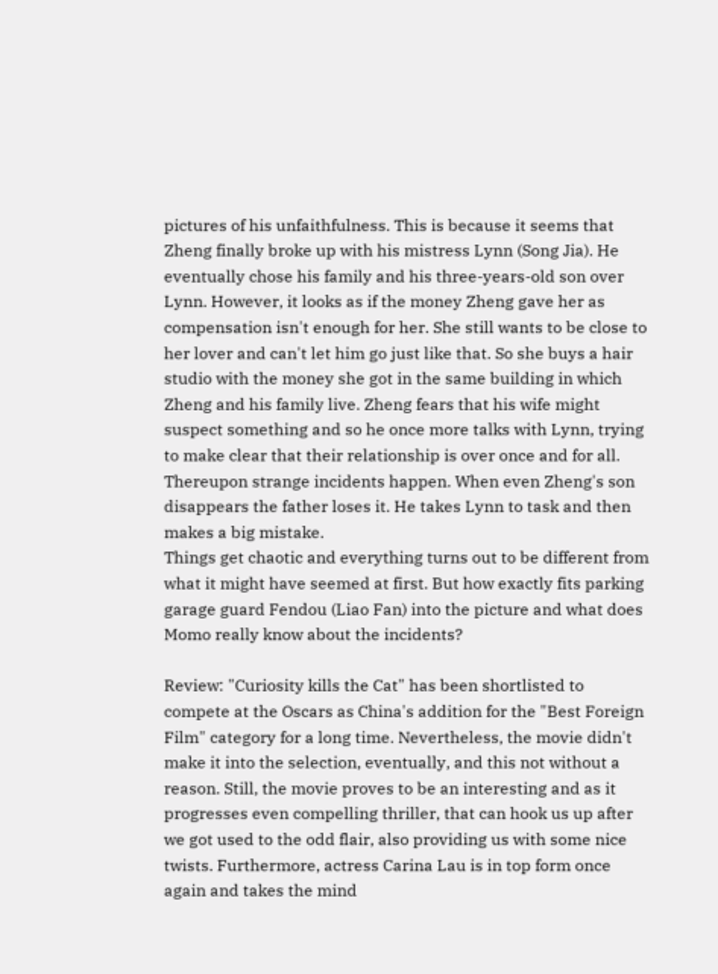pictures of his unfaithfulness. This is because it seems that Zheng finally broke up with his mistress Lynn (Song Jia). He eventually chose his family and his three-years-old son over Lynn. However, it looks as if the money Zheng gave her as compensation isn't enough for her. She still wants to be close to her lover and can't let him go just like that. So she buys a hair studio with the money she got in the same building in which Zheng and his family live. Zheng fears that his wife might suspect something and so he once more talks with Lynn, trying to make clear that their relationship is over once and for all. Thereupon strange incidents happen. When even Zheng's son disappears the father loses it. He takes Lynn to task and then makes a big mistake.
Things get chaotic and everything turns out to be different from what it might have seemed at first. But how exactly fits parking garage guard Fendou (Liao Fan) into the picture and what does Momo really know about the incidents?

Review: "Curiosity kills the Cat" has been shortlisted to compete at the Oscars as China's addition for the "Best Foreign Film" category for a long time. Nevertheless, the movie didn't make it into the selection, eventually, and this not without a reason. Still, the movie proves to be an interesting and as it progresses even compelling thriller, that can hook us up after we got used to the odd flair, also providing us with some nice twists. Furthermore, actress Carina Lau is in top form once again and takes the mind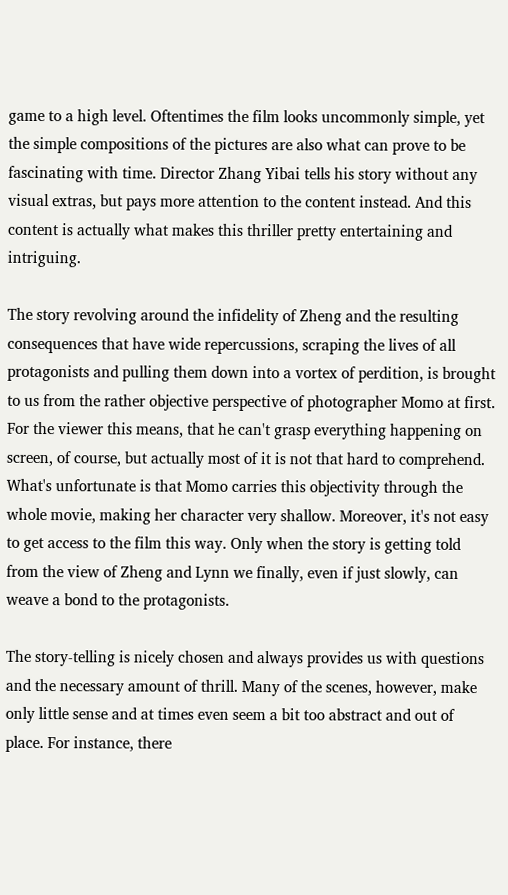game to a high level. Oftentimes the film looks uncommonly simple, yet the simple compositions of the pictures are also what can prove to be fascinating with time. Director Zhang Yibai tells his story without any visual extras, but pays more attention to the content instead. And this content is actually what makes this thriller pretty entertaining and intriguing.

The story revolving around the infidelity of Zheng and the resulting consequences that have wide repercussions, scraping the lives of all protagonists and pulling them down into a vortex of perdition, is brought to us from the rather objective perspective of photographer Momo at first. For the viewer this means, that he can't grasp everything happening on screen, of course, but actually most of it is not that hard to comprehend. What's unfortunate is that Momo carries this objectivity through the whole movie, making her character very shallow. Moreover, it's not easy to get access to the film this way. Only when the story is getting told from the view of Zheng and Lynn we finally, even if just slowly, can weave a bond to the protagonists.

The story-telling is nicely chosen and always provides us with questions and the necessary amount of thrill. Many of the scenes, however, make only little sense and at times even seem a bit too abstract and out of place. For instance, there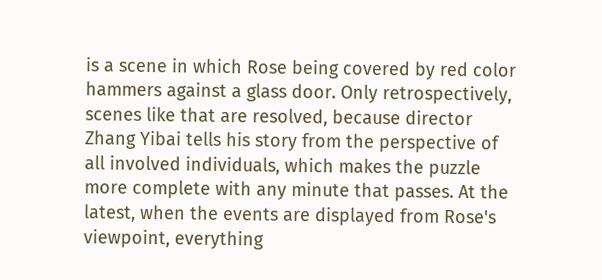is a scene in which Rose being covered by red color hammers against a glass door. Only retrospectively, scenes like that are resolved, because director Zhang Yibai tells his story from the perspective of all involved individuals, which makes the puzzle more complete with any minute that passes. At the latest, when the events are displayed from Rose's viewpoint, everything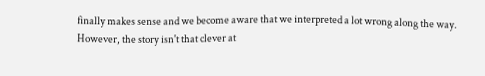finally makes sense and we become aware that we interpreted a lot wrong along the way.
However, the story isn't that clever at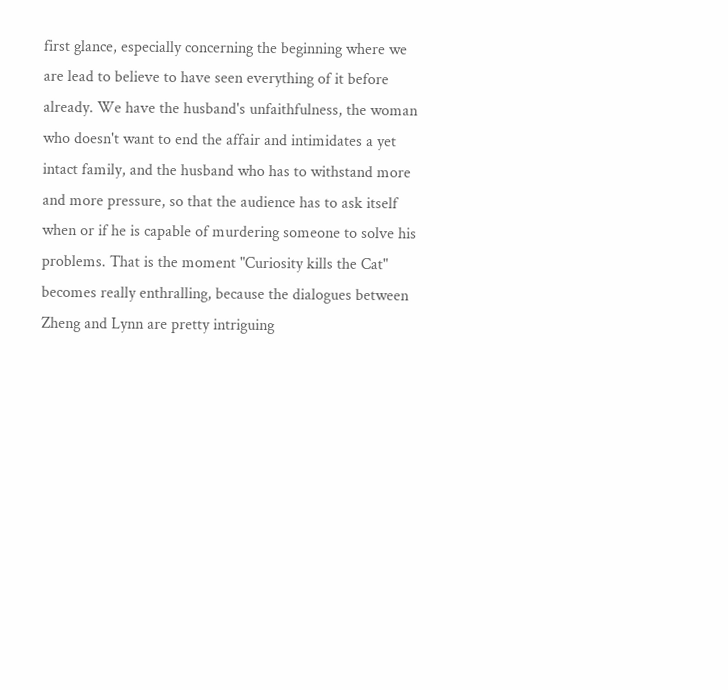first glance, especially concerning the beginning where we are lead to believe to have seen everything of it before already. We have the husband's unfaithfulness, the woman who doesn't want to end the affair and intimidates a yet intact family, and the husband who has to withstand more and more pressure, so that the audience has to ask itself when or if he is capable of murdering someone to solve his problems. That is the moment "Curiosity kills the Cat" becomes really enthralling, because the dialogues between Zheng and Lynn are pretty intriguing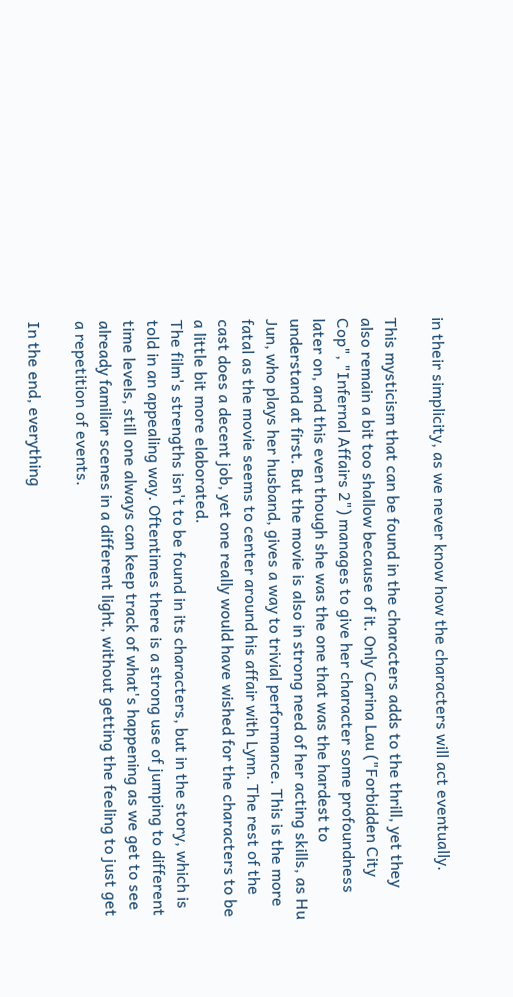in their simplicity, as we never know how the characters will act eventually.

This mysticism that can be found in the characters adds to the thrill, yet they also remain a bit too shallow because of it. Only Carina Lau ("Forbidden City Cop", "Infernal Affairs 2") manages to give her character some profoundness later on, and this even though she was the one that was the hardest to understand at first. But the movie is also in strong need of her acting skills, as Hu Jun, who plays her husband, gives a way to trivial performance. This is the more fatal as the movie seems to center around his affair with Lynn. The rest of the cast does a decent job, yet one really would have wished for the characters to be a little bit more elaborated.
The film's strengths isn't to be found in its characters, but in the story, which is told in an appealing way. Oftentimes there is a strong use of jumping to different time levels, still one always can keep track of what's happening as we get to see already familiar scenes in a different light, without getting the feeling to just get a repetition of events.

In the end, everything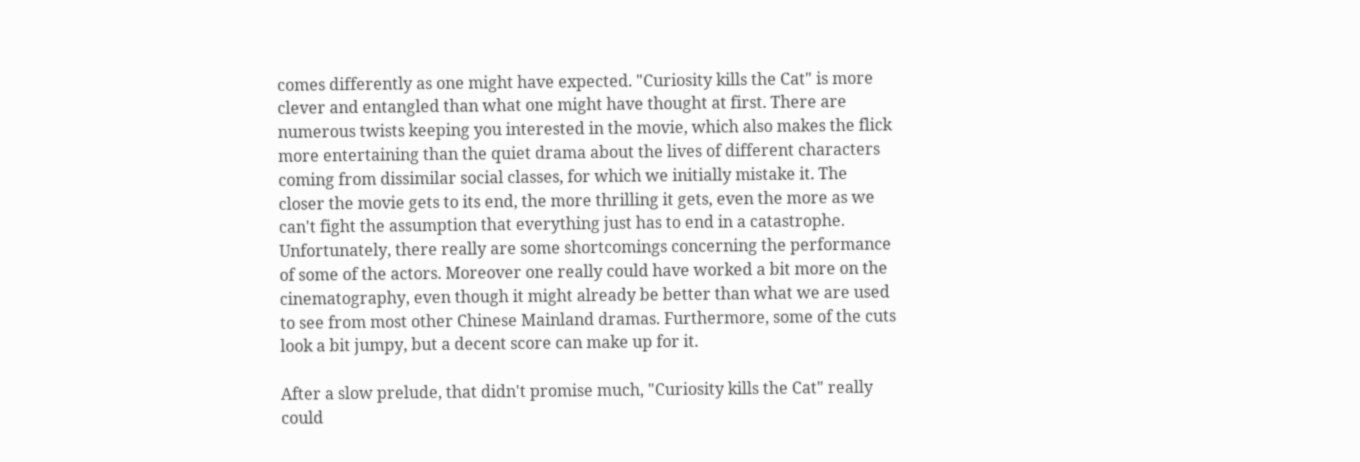comes differently as one might have expected. "Curiosity kills the Cat" is more clever and entangled than what one might have thought at first. There are numerous twists keeping you interested in the movie, which also makes the flick more entertaining than the quiet drama about the lives of different characters coming from dissimilar social classes, for which we initially mistake it. The closer the movie gets to its end, the more thrilling it gets, even the more as we can't fight the assumption that everything just has to end in a catastrophe.
Unfortunately, there really are some shortcomings concerning the performance of some of the actors. Moreover one really could have worked a bit more on the cinematography, even though it might already be better than what we are used to see from most other Chinese Mainland dramas. Furthermore, some of the cuts look a bit jumpy, but a decent score can make up for it.

After a slow prelude, that didn't promise much, "Curiosity kills the Cat" really could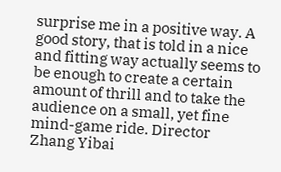surprise me in a positive way. A good story, that is told in a nice and fitting way actually seems to be enough to create a certain amount of thrill and to take the audience on a small, yet fine mind-game ride. Director Zhang Yibai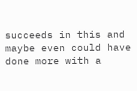succeeds in this and maybe even could have done more with a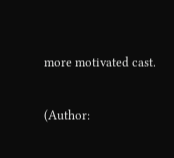more motivated cast.

(Author: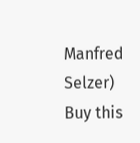Manfred Selzer)
Buy this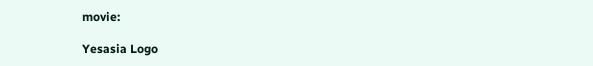movie:

Yesasia Logo